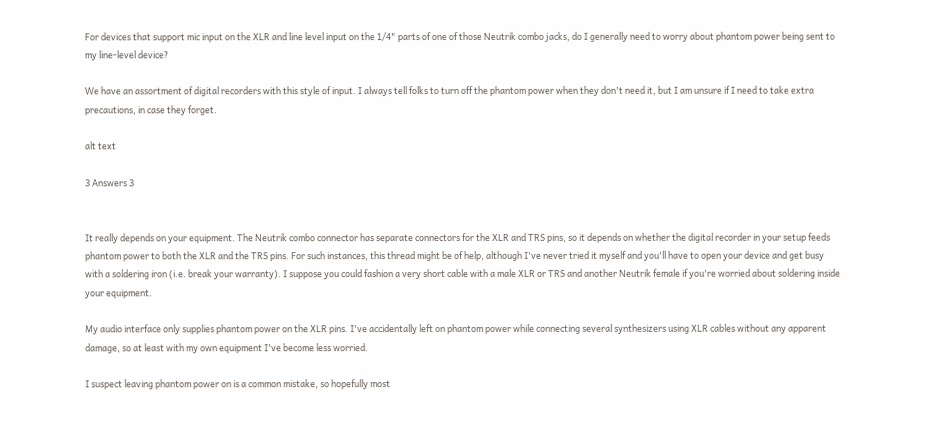For devices that support mic input on the XLR and line level input on the 1/4" parts of one of those Neutrik combo jacks, do I generally need to worry about phantom power being sent to my line-level device?

We have an assortment of digital recorders with this style of input. I always tell folks to turn off the phantom power when they don't need it, but I am unsure if I need to take extra precautions, in case they forget.

alt text

3 Answers 3


It really depends on your equipment. The Neutrik combo connector has separate connectors for the XLR and TRS pins, so it depends on whether the digital recorder in your setup feeds phantom power to both the XLR and the TRS pins. For such instances, this thread might be of help, although I've never tried it myself and you'll have to open your device and get busy with a soldering iron (i.e. break your warranty). I suppose you could fashion a very short cable with a male XLR or TRS and another Neutrik female if you're worried about soldering inside your equipment.

My audio interface only supplies phantom power on the XLR pins. I've accidentally left on phantom power while connecting several synthesizers using XLR cables without any apparent damage, so at least with my own equipment I've become less worried.

I suspect leaving phantom power on is a common mistake, so hopefully most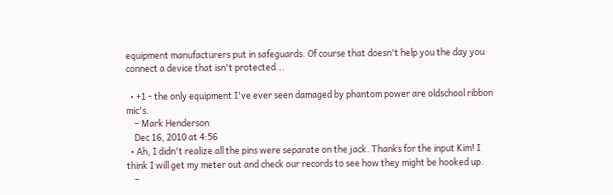equipment manufacturers put in safeguards. Of course that doesn't help you the day you connect a device that isn't protected...

  • +1 - the only equipment I've ever seen damaged by phantom power are oldschool ribbon mic's.
    – Mark Henderson
    Dec 16, 2010 at 4:56
  • Ah, I didn't realize all the pins were separate on the jack. Thanks for the input Kim! I think I will get my meter out and check our records to see how they might be hooked up.
    –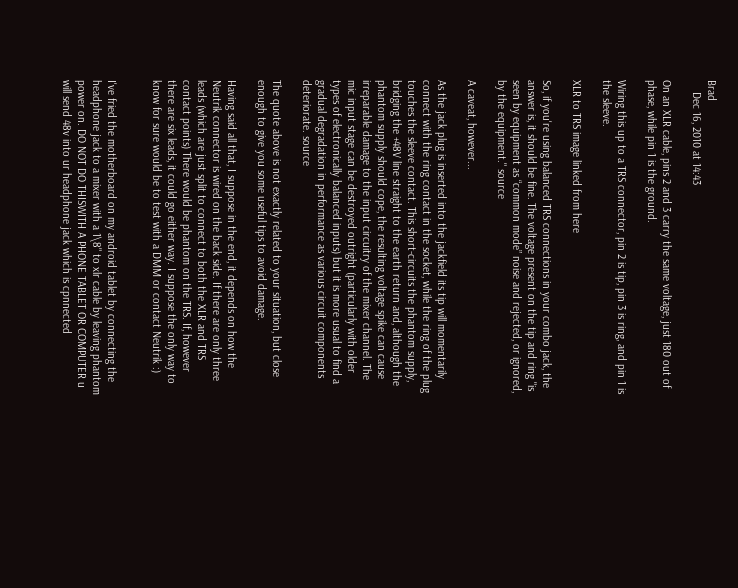Brad
    Dec 16, 2010 at 14:43

On an XLR cable, pins 2 and 3 carry the same voltage, just 180 out of phase, while pin 1 is the ground.

Wiring this up to a TRS connector, pin 2 is tip, pin 3 is ring, and pin 1 is the sleeve.

XLR to TRS image linked from here

So, if you're using balanced TRS connections in your combo jack, the answer is, it should be fine. The voltage present on the tip and ring "is seen by equipment as “common mode” noise and rejected, or ignored, by the equipment." source

A caveat, however...

As the jack plug is inserted into the jackfield its tip will momentarily connect with the ring contact in the socket, while the ring of the plug touches the sleeve contact. This short-circuits the phantom supply, bridging the +48V line straight to the earth return and, although the phantom supply should cope, the resulting voltage spike can cause irreparable damage to the input circuitry of the mixer channel. The mic input stage can be destroyed outright (particularly with older types of electronically balanced inputs) but it is more usual to find a gradual degradation in performance as various circuit components deteriorate. source

The quote above is not exactly related to your situation, but close enough to give you some useful tips to avoid damage.

Having said all that, I suppose in the end, it depends on how the Neutrik connector is wired on the back side. If there are only three leads (which are just split to connect to both the XLR and TRS contact points) There would be phantom on the TRS. If, however there are six leads, it could go either way. I suppose the only way to know for sure would be to test with a DMM or contact Neutrik :)


I've fried the motherboard on my android tablet by connecting the headphone jack to a mixer with a 1\8" to xlr cable by leaving phantom power on. DO NOT DO THISWITH A PHONE TABLET OR COMPUTER u will send 48v into ur headphone jack which is cpnnected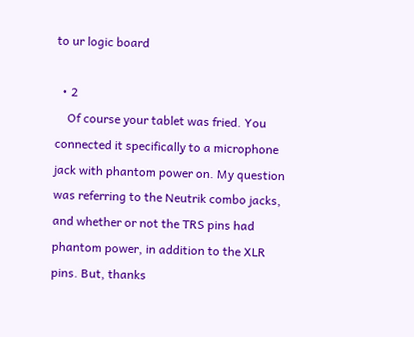to ur logic board

  • 2
    Of course your tablet was fried. You connected it specifically to a microphone jack with phantom power on. My question was referring to the Neutrik combo jacks, and whether or not the TRS pins had phantom power, in addition to the XLR pins. But, thanks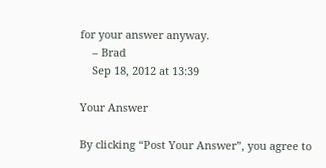for your answer anyway.
    – Brad
    Sep 18, 2012 at 13:39

Your Answer

By clicking “Post Your Answer”, you agree to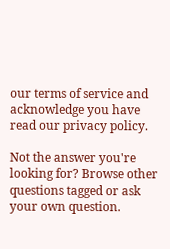our terms of service and acknowledge you have read our privacy policy.

Not the answer you're looking for? Browse other questions tagged or ask your own question.